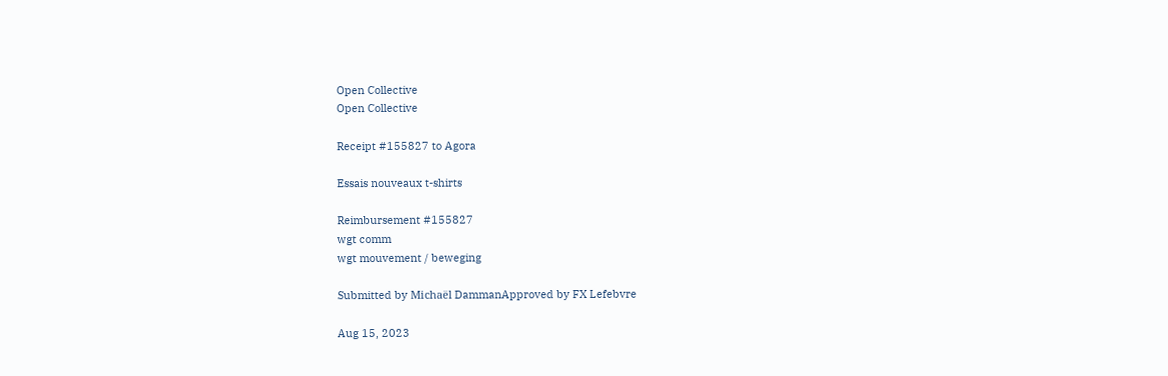Open Collective
Open Collective

Receipt #155827 to Agora

Essais nouveaux t-shirts

Reimbursement #155827
wgt comm
wgt mouvement / beweging

Submitted by Michaël DammanApproved by FX Lefebvre

Aug 15, 2023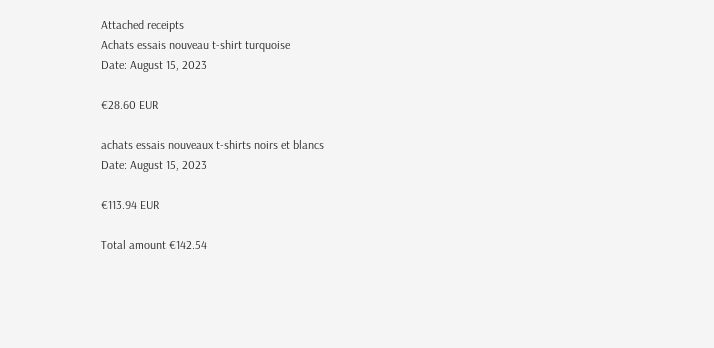Attached receipts
Achats essais nouveau t-shirt turquoise
Date: August 15, 2023

€28.60 EUR

achats essais nouveaux t-shirts noirs et blancs
Date: August 15, 2023

€113.94 EUR

Total amount €142.54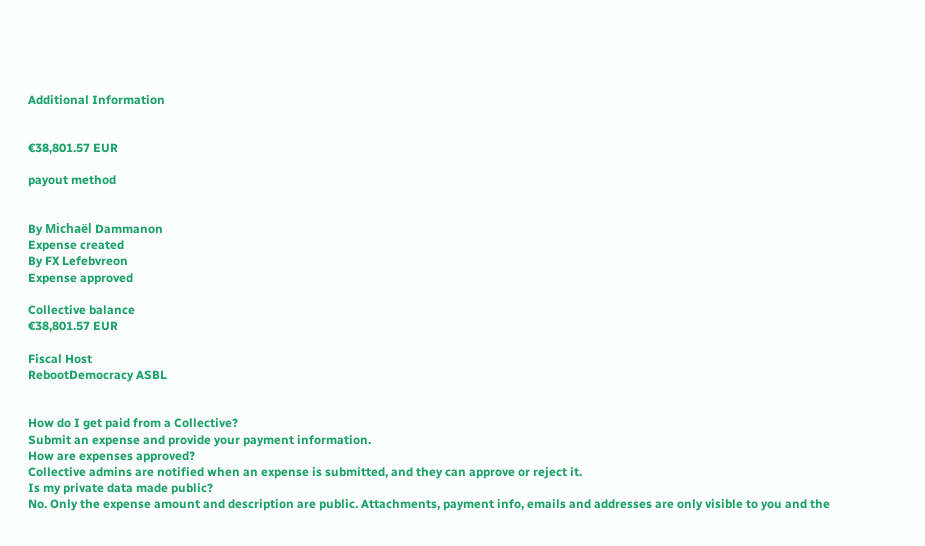Additional Information


€38,801.57 EUR

payout method


By Michaël Dammanon
Expense created
By FX Lefebvreon
Expense approved

Collective balance
€38,801.57 EUR

Fiscal Host
RebootDemocracy ASBL


How do I get paid from a Collective?
Submit an expense and provide your payment information.
How are expenses approved?
Collective admins are notified when an expense is submitted, and they can approve or reject it.
Is my private data made public?
No. Only the expense amount and description are public. Attachments, payment info, emails and addresses are only visible to you and the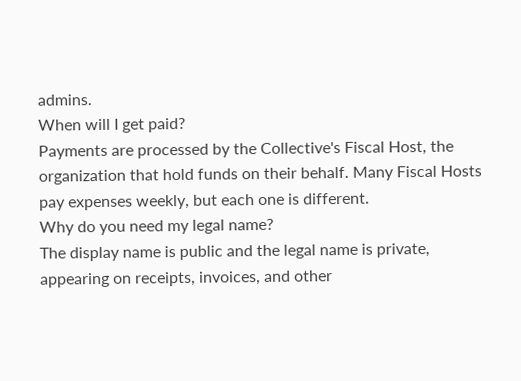admins.
When will I get paid?
Payments are processed by the Collective's Fiscal Host, the organization that hold funds on their behalf. Many Fiscal Hosts pay expenses weekly, but each one is different.
Why do you need my legal name?
The display name is public and the legal name is private, appearing on receipts, invoices, and other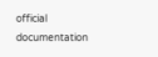official documentation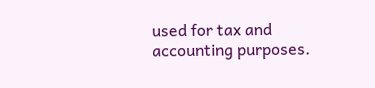used for tax and accounting purposes.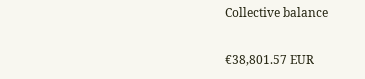Collective balance

€38,801.57 EUR